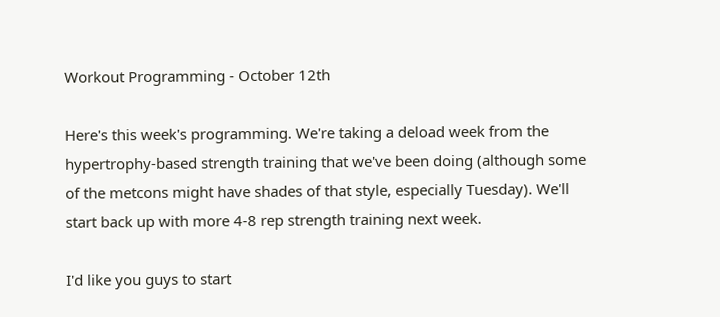Workout Programming - October 12th

Here's this week's programming. We're taking a deload week from the hypertrophy-based strength training that we've been doing (although some of the metcons might have shades of that style, especially Tuesday). We'll start back up with more 4-8 rep strength training next week.

I'd like you guys to start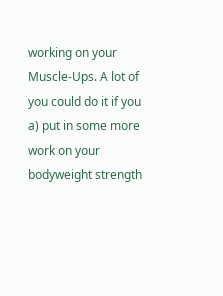working on your Muscle-Ups. A lot of you could do it if you a) put in some more work on your bodyweight strength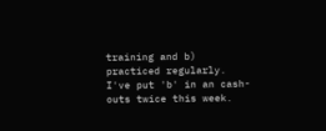training and b) practiced regularly. I've put 'b' in an cash-outs twice this week.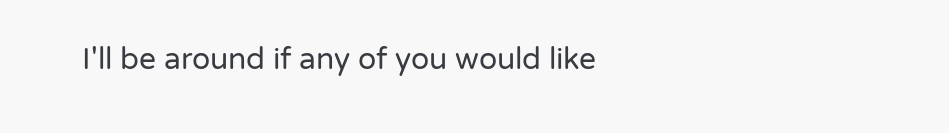I'll be around if any of you would like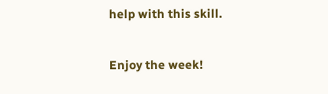help with this skill.

Enjoy the week!